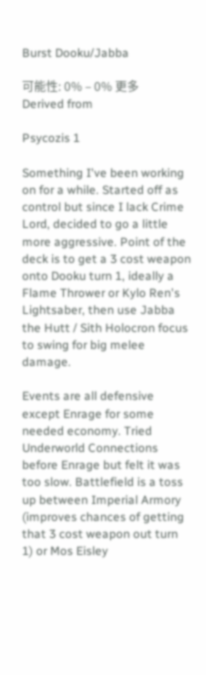Burst Dooku/Jabba

可能性: 0% – 0% 更多
Derived from

Psycozis 1

Something I've been working on for a while. Started off as control but since I lack Crime Lord, decided to go a little more aggressive. Point of the deck is to get a 3 cost weapon onto Dooku turn 1, ideally a Flame Thrower or Kylo Ren's Lightsaber, then use Jabba the Hutt / Sith Holocron focus to swing for big melee damage.

Events are all defensive except Enrage for some needed economy. Tried Underworld Connections before Enrage but felt it was too slow. Battlefield is a toss up between Imperial Armory (improves chances of getting that 3 cost weapon out turn 1) or Mos Eisley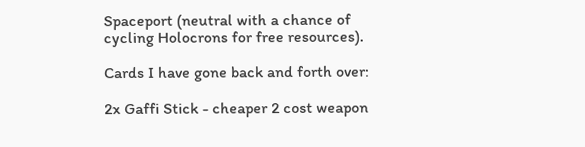Spaceport (neutral with a chance of cycling Holocrons for free resources).

Cards I have gone back and forth over:

2x Gaffi Stick - cheaper 2 cost weapon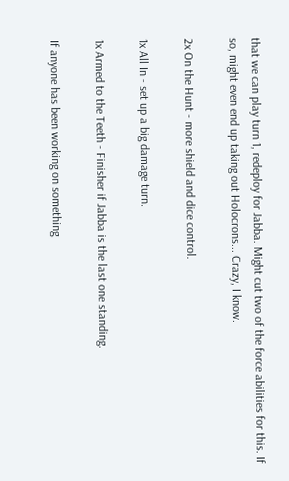that we can play turn 1, redeploy for Jabba. Might cut two of the force abilities for this. If so, might even end up taking out Holocrons... Crazy, I know.

2x On the Hunt - more shield and dice control.

1x All In - set up a big damage turn.

1x Armed to the Teeth - Finisher if Jabba is the last one standing.

If anyone has been working on something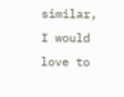similar, I would love to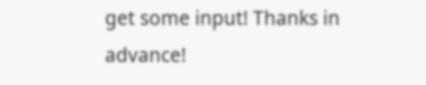get some input! Thanks in advance!